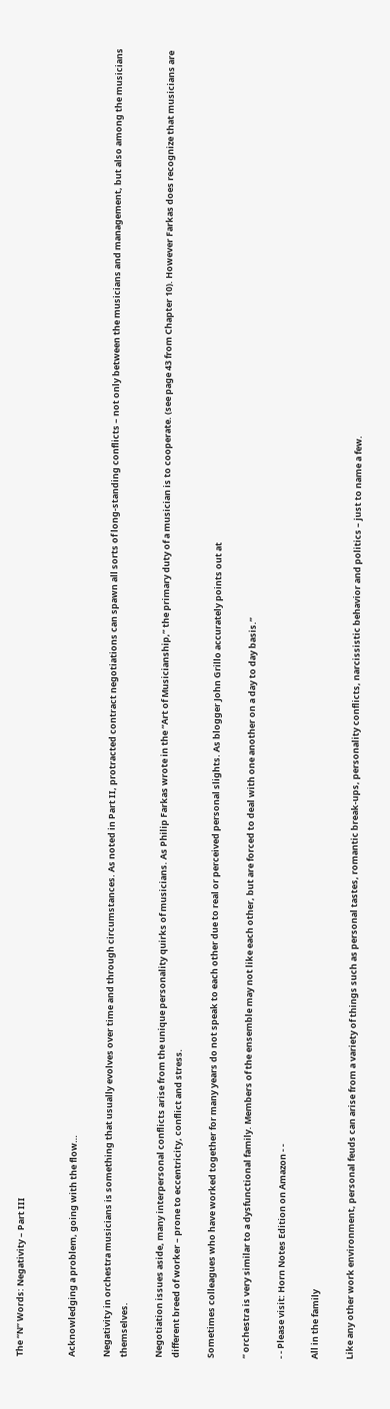The “N” Words: Negativity – Part III


Acknowledging a problem, going with the flow…

Negativity in orchestra musicians is something that usually evolves over time and through circumstances. As noted in Part II, protracted contract negotiations can spawn all sorts of long-standing conflicts – not only between the musicians and management, but also among the musicians themselves.

Negotiation issues aside, many interpersonal conflicts arise from the unique personality quirks of musicians. As Philip Farkas wrote in the “Art of Musicianship,” the primary duty of a musician is to cooperate. (see page 43 from Chapter 10). However Farkas does recognize that musicians are different breed of worker – prone to eccentricity, conflict and stress.

Sometimes colleagues who have worked together for many years do not speak to each other due to real or perceived personal slights. As blogger John Grillo accurately points out at

“ orchestra is very similar to a dysfunctional family. Members of the ensemble may not like each other, but are forced to deal with one another on a day to day basis.”

- - Please visit: Horn Notes Edition on Amazon - -

All in the family

Like any other work environment, personal feuds can arise from a variety of things such as personal tastes, romantic break-ups, personality conflicts, narcissistic behavior and politics – just to name a few.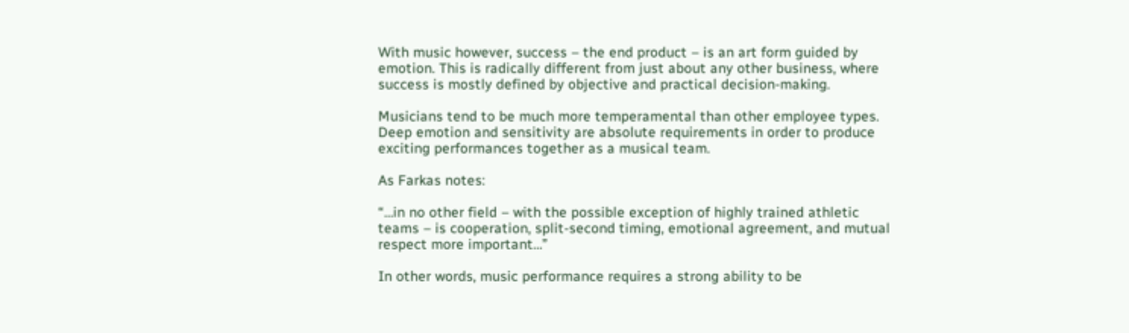With music however, success – the end product – is an art form guided by emotion. This is radically different from just about any other business, where success is mostly defined by objective and practical decision-making.

Musicians tend to be much more temperamental than other employee types. Deep emotion and sensitivity are absolute requirements in order to produce exciting performances together as a musical team.

As Farkas notes:

“…in no other field – with the possible exception of highly trained athletic teams – is cooperation, split-second timing, emotional agreement, and mutual respect more important…”

In other words, music performance requires a strong ability to be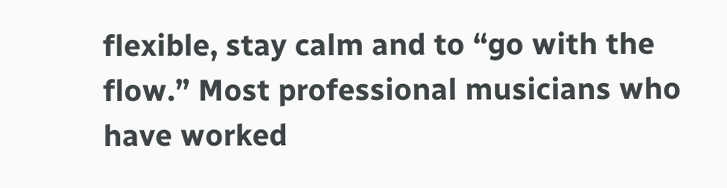flexible, stay calm and to “go with the flow.” Most professional musicians who have worked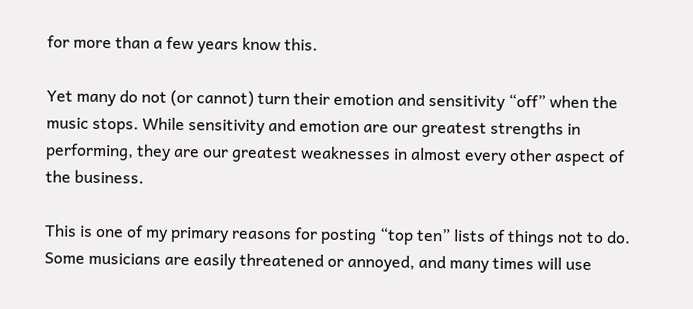for more than a few years know this.

Yet many do not (or cannot) turn their emotion and sensitivity “off” when the music stops. While sensitivity and emotion are our greatest strengths in performing, they are our greatest weaknesses in almost every other aspect of the business.

This is one of my primary reasons for posting “top ten” lists of things not to do. Some musicians are easily threatened or annoyed, and many times will use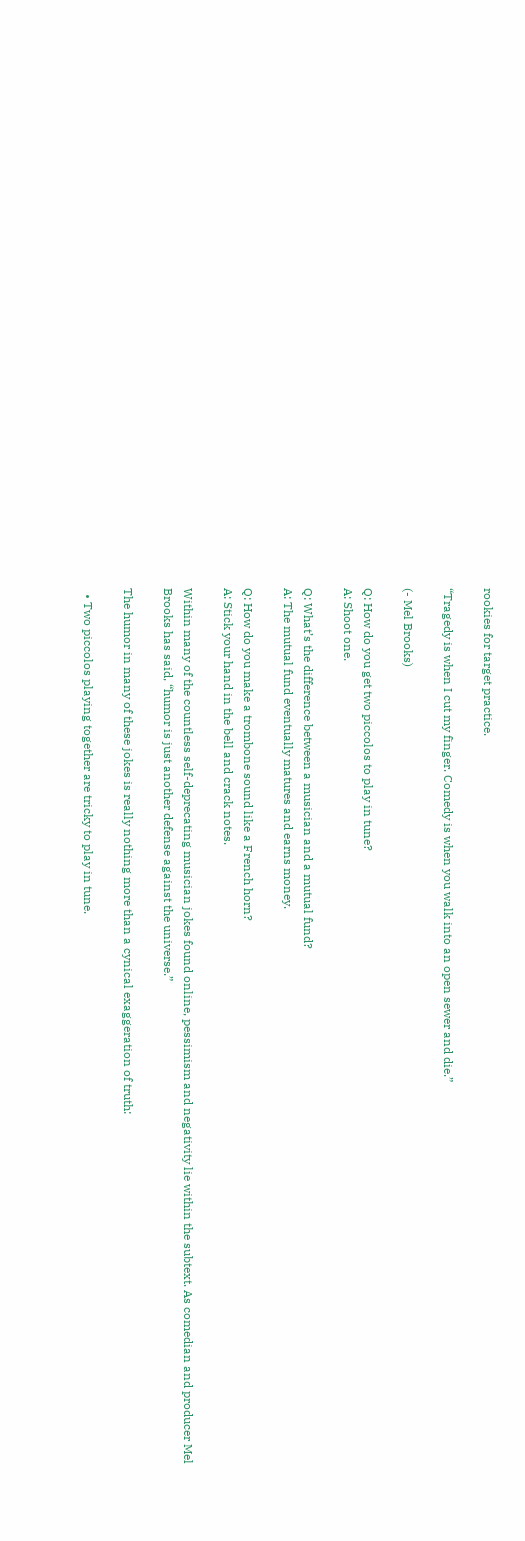rookies for target practice.

“Tragedy is when I cut my finger. Comedy is when you walk into an open sewer and die.”

(- Mel Brooks)

Q: How do you get two piccolos to play in tune?
A: Shoot one.

Q: What’s the difference between a musician and a mutual fund?
A: The mutual fund eventually matures and earns money.

Q: How do you make a trombone sound like a French horn?
A: Stick your hand in the bell and crack notes.

Within many of the countless self-deprecating musician jokes found online, pessimism and negativity lie within the subtext. As comedian and producer Mel Brooks has said, “humor is just another defense against the universe.”

The humor in many of these jokes is really nothing more than a cynical exaggeration of truth:

  • Two piccolos playing together are tricky to play in tune.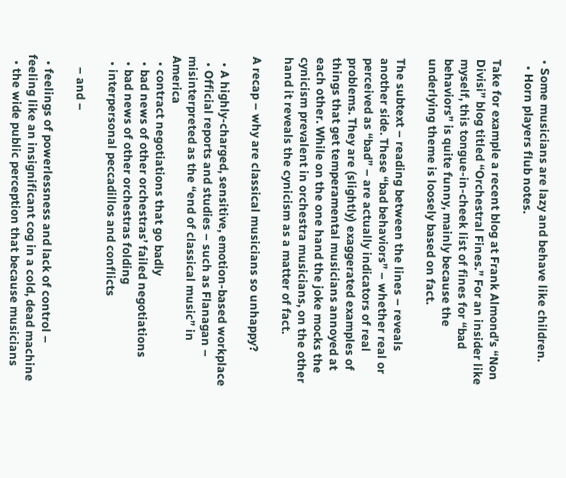• Some musicians are lazy and behave like children.
  • Horn players flub notes.

Take for example a recent blog at Frank Almond’s “Non Divisi” blog titled “Orchestral Fines.” For an insider like myself, this tongue-in-cheek list of fines for “bad behaviors” is quite funny, mainly because the underlying theme is loosely based on fact.

The subtext – reading between the lines – reveals another side. These “bad behaviors” – whether real or perceived as “bad” – are actually indicators of real problems. They are (slightly) exaggerated examples of things that get temperamental musicians annoyed at each other. While on the one hand the joke mocks the cynicism prevalent in orchestra musicians, on the other hand it reveals the cynicism as a matter of fact.

A recap – why are classical musicians so unhappy?

  • A highly-charged, sensitive, emotion-based workplace
  • Official reports and studies – such as Flanagan – misinterpreted as the “end of classical music” in America
  • contract negotiations that go badly
  • bad news of other orchestras’ failed negotiations
  • bad news of other orchestras folding
  • interpersonal peccadillos and conflicts

    – and –

  • feelings of powerlessness and lack of control – feeling like an insignificant cog in a cold, dead machine
  • the wide public perception that because musicians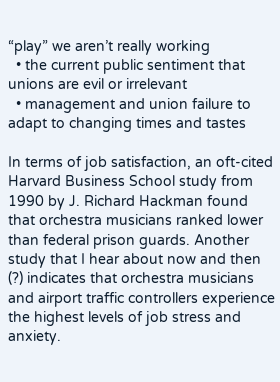“play” we aren’t really working
  • the current public sentiment that unions are evil or irrelevant
  • management and union failure to adapt to changing times and tastes

In terms of job satisfaction, an oft-cited Harvard Business School study from 1990 by J. Richard Hackman found that orchestra musicians ranked lower than federal prison guards. Another study that I hear about now and then (?) indicates that orchestra musicians and airport traffic controllers experience the highest levels of job stress and anxiety.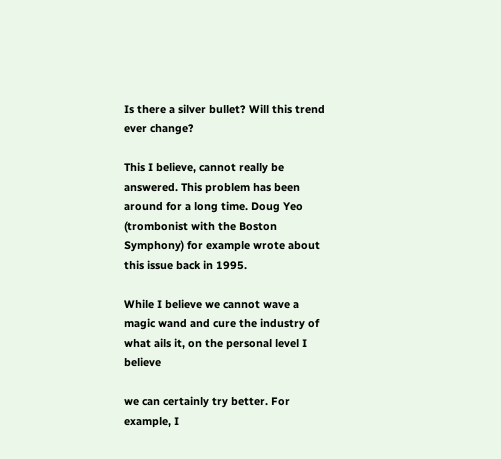Is there a silver bullet? Will this trend ever change?

This I believe, cannot really be answered. This problem has been around for a long time. Doug Yeo (trombonist with the Boston Symphony) for example wrote about this issue back in 1995.

While I believe we cannot wave a magic wand and cure the industry of what ails it, on the personal level I believe

we can certainly try better. For example, I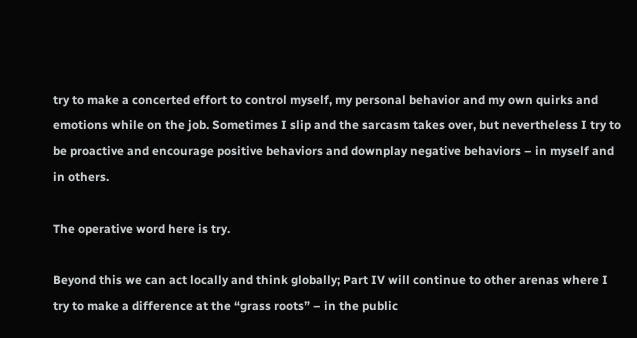try to make a concerted effort to control myself, my personal behavior and my own quirks and emotions while on the job. Sometimes I slip and the sarcasm takes over, but nevertheless I try to be proactive and encourage positive behaviors and downplay negative behaviors – in myself and in others.

The operative word here is try.

Beyond this we can act locally and think globally; Part IV will continue to other arenas where I try to make a difference at the “grass roots” – in the public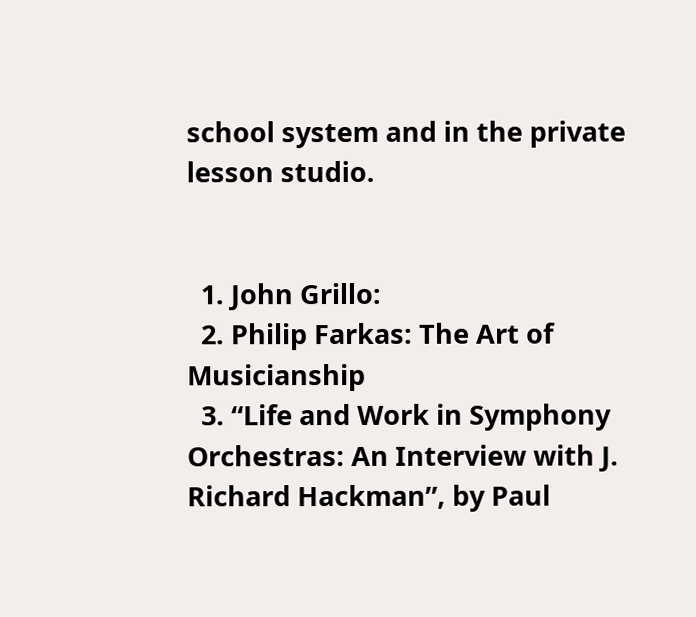school system and in the private lesson studio.


  1. John Grillo:
  2. Philip Farkas: The Art of Musicianship
  3. “Life and Work in Symphony Orchestras: An Interview with J. Richard Hackman”, by Paul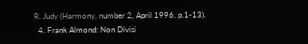R. Judy (Harmony, number 2, April 1996, p.1-13).
  4. Frank Almond: Non Divisi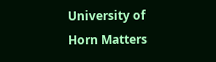University of Horn Matters